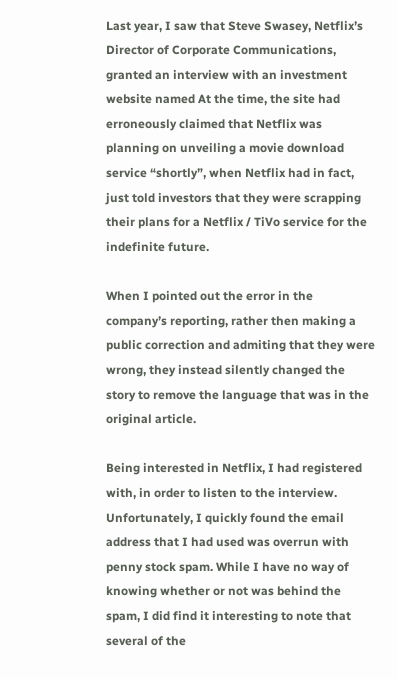Last year, I saw that Steve Swasey, Netflix’s Director of Corporate Communications, granted an interview with an investment website named At the time, the site had erroneously claimed that Netflix was planning on unveiling a movie download service “shortly”, when Netflix had in fact, just told investors that they were scrapping their plans for a Netflix / TiVo service for the indefinite future.

When I pointed out the error in the company’s reporting, rather then making a public correction and admiting that they were wrong, they instead silently changed the story to remove the language that was in the original article.

Being interested in Netflix, I had registered with, in order to listen to the interview. Unfortunately, I quickly found the email address that I had used was overrun with penny stock spam. While I have no way of knowing whether or not was behind the spam, I did find it interesting to note that several of the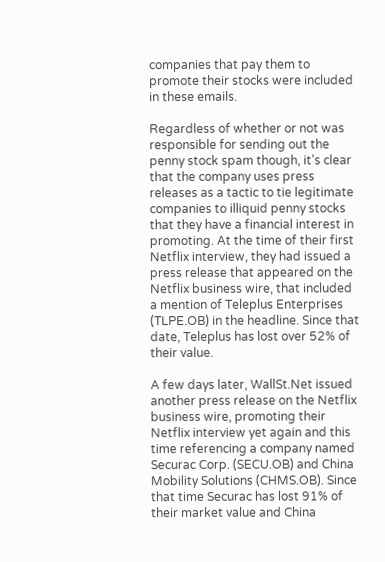companies that pay them to promote their stocks were included in these emails.

Regardless of whether or not was responsible for sending out the penny stock spam though, it’s clear that the company uses press releases as a tactic to tie legitimate companies to illiquid penny stocks that they have a financial interest in promoting. At the time of their first Netflix interview, they had issued a press release that appeared on the Netflix business wire, that included a mention of Teleplus Enterprises (TLPE.OB) in the headline. Since that date, Teleplus has lost over 52% of their value.

A few days later, WallSt.Net issued another press release on the Netflix business wire, promoting their Netflix interview yet again and this time referencing a company named Securac Corp. (SECU.OB) and China Mobility Solutions (CHMS.OB). Since that time Securac has lost 91% of their market value and China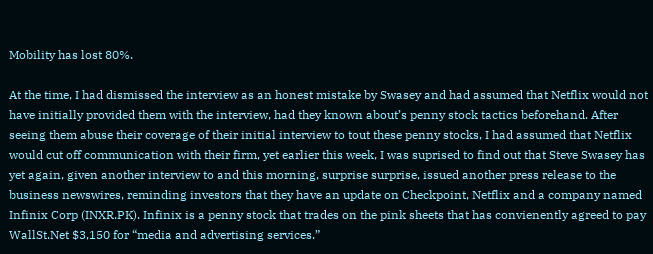Mobility has lost 80%.

At the time, I had dismissed the interview as an honest mistake by Swasey and had assumed that Netflix would not have initially provided them with the interview, had they known about’s penny stock tactics beforehand. After seeing them abuse their coverage of their initial interview to tout these penny stocks, I had assumed that Netflix would cut off communication with their firm, yet earlier this week, I was suprised to find out that Steve Swasey has yet again, given another interview to and this morning, surprise surprise, issued another press release to the business newswires, reminding investors that they have an update on Checkpoint, Netflix and a company named Infinix Corp (INXR.PK). Infinix is a penny stock that trades on the pink sheets that has convienently agreed to pay WallSt.Net $3,150 for “media and advertising services.”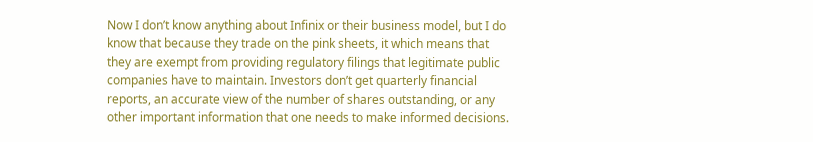Now I don’t know anything about Infinix or their business model, but I do know that because they trade on the pink sheets, it which means that they are exempt from providing regulatory filings that legitimate public companies have to maintain. Investors don’t get quarterly financial reports, an accurate view of the number of shares outstanding, or any other important information that one needs to make informed decisions.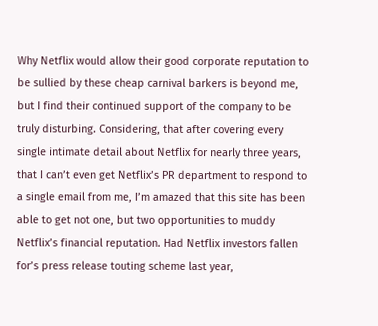Why Netflix would allow their good corporate reputation to be sullied by these cheap carnival barkers is beyond me, but I find their continued support of the company to be truly disturbing. Considering, that after covering every single intimate detail about Netflix for nearly three years, that I can’t even get Netflix’s PR department to respond to a single email from me, I’m amazed that this site has been able to get not one, but two opportunities to muddy Netflix’s financial reputation. Had Netflix investors fallen for’s press release touting scheme last year,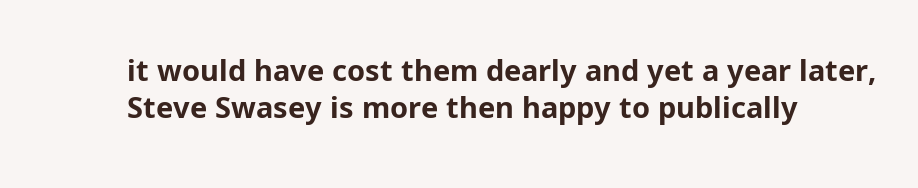it would have cost them dearly and yet a year later, Steve Swasey is more then happy to publically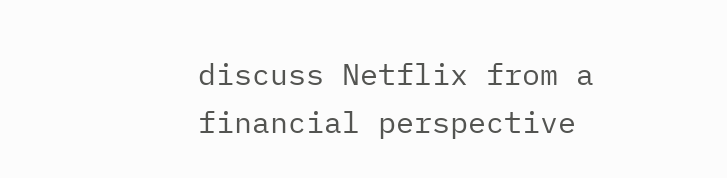discuss Netflix from a financial perspective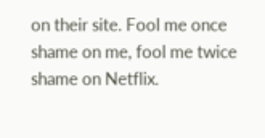on their site. Fool me once shame on me, fool me twice shame on Netflix.